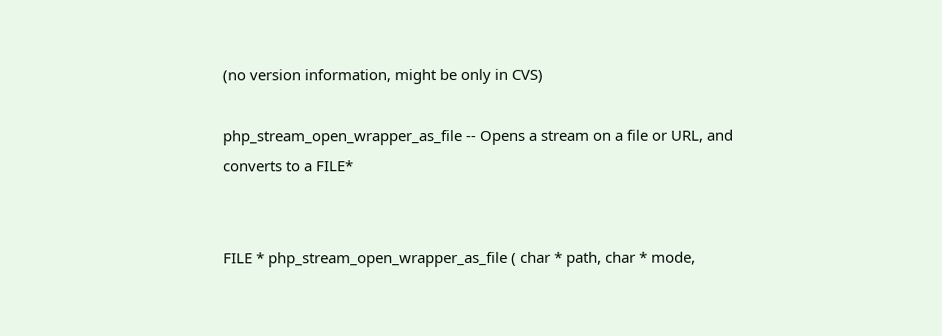(no version information, might be only in CVS)

php_stream_open_wrapper_as_file -- Opens a stream on a file or URL, and converts to a FILE*


FILE * php_stream_open_wrapper_as_file ( char * path, char * mode,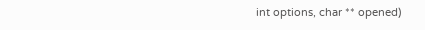int options, char ** opened)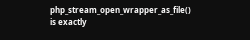php_stream_open_wrapper_as_file() is exactly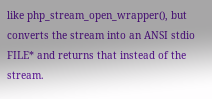like php_stream_open_wrapper(), but converts the stream into an ANSI stdio FILE* and returns that instead of the stream.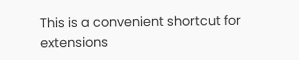This is a convenient shortcut for extensions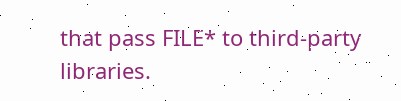that pass FILE* to third-party libraries.